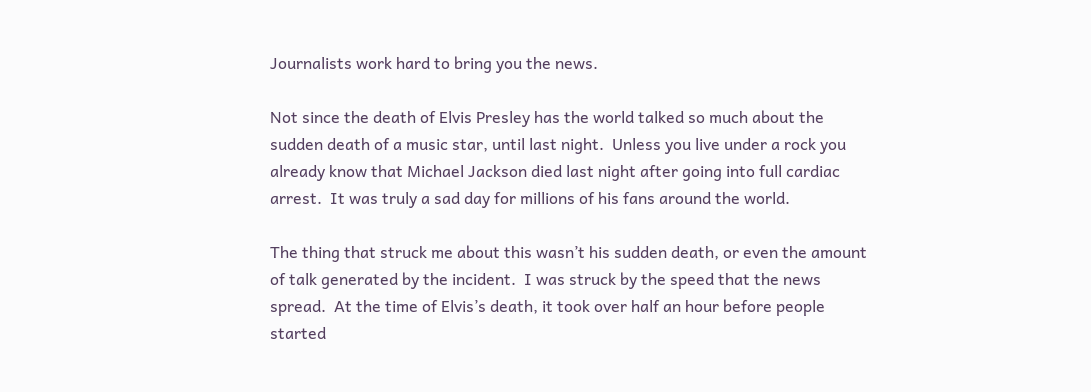Journalists work hard to bring you the news.

Not since the death of Elvis Presley has the world talked so much about the sudden death of a music star, until last night.  Unless you live under a rock you already know that Michael Jackson died last night after going into full cardiac arrest.  It was truly a sad day for millions of his fans around the world.

The thing that struck me about this wasn’t his sudden death, or even the amount of talk generated by the incident.  I was struck by the speed that the news spread.  At the time of Elvis’s death, it took over half an hour before people started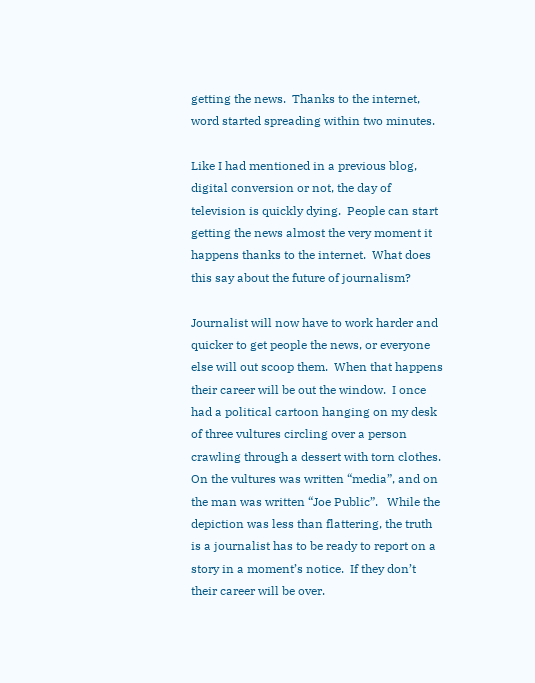getting the news.  Thanks to the internet, word started spreading within two minutes.

Like I had mentioned in a previous blog, digital conversion or not, the day of television is quickly dying.  People can start getting the news almost the very moment it happens thanks to the internet.  What does this say about the future of journalism?

Journalist will now have to work harder and quicker to get people the news, or everyone else will out scoop them.  When that happens their career will be out the window.  I once had a political cartoon hanging on my desk of three vultures circling over a person crawling through a dessert with torn clothes.  On the vultures was written “media”, and on the man was written “Joe Public”.   While the depiction was less than flattering, the truth is a journalist has to be ready to report on a story in a moment’s notice.  If they don’t their career will be over.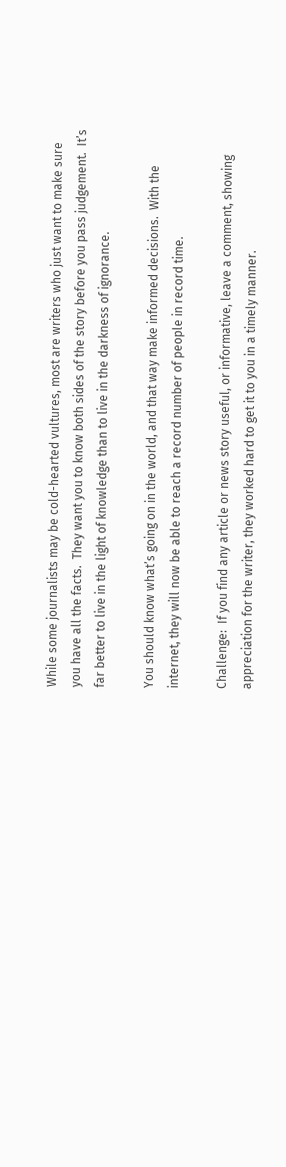While some journalists may be cold-hearted vultures, most are writers who just want to make sure you have all the facts.  They want you to know both sides of the story before you pass judgement.  It’s far better to live in the light of knowledge than to live in the darkness of ignorance.

You should know what’s going on in the world, and that way make informed decisions.  With the internet, they will now be able to reach a record number of people in record time.

Challenge:  If you find any article or news story useful, or informative, leave a comment, showing appreciation for the writer, they worked hard to get it to you in a timely manner.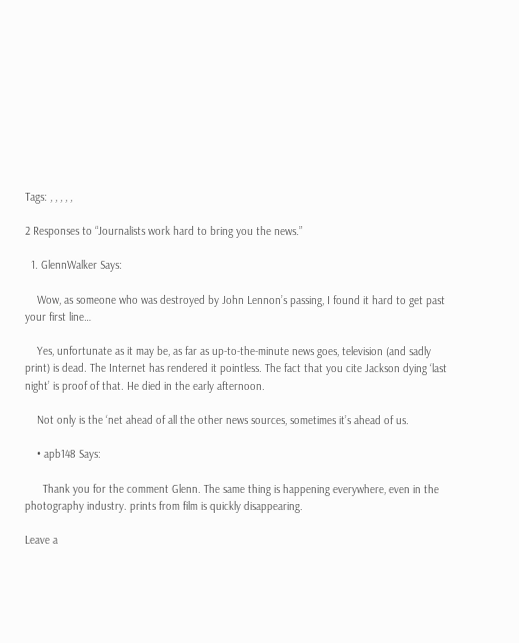Tags: , , , , ,

2 Responses to “Journalists work hard to bring you the news.”

  1. GlennWalker Says:

    Wow, as someone who was destroyed by John Lennon’s passing, I found it hard to get past your first line…

    Yes, unfortunate as it may be, as far as up-to-the-minute news goes, television (and sadly print) is dead. The Internet has rendered it pointless. The fact that you cite Jackson dying ‘last night’ is proof of that. He died in the early afternoon.

    Not only is the ‘net ahead of all the other news sources, sometimes it’s ahead of us.

    • apb148 Says:

      Thank you for the comment Glenn. The same thing is happening everywhere, even in the photography industry. prints from film is quickly disappearing.

Leave a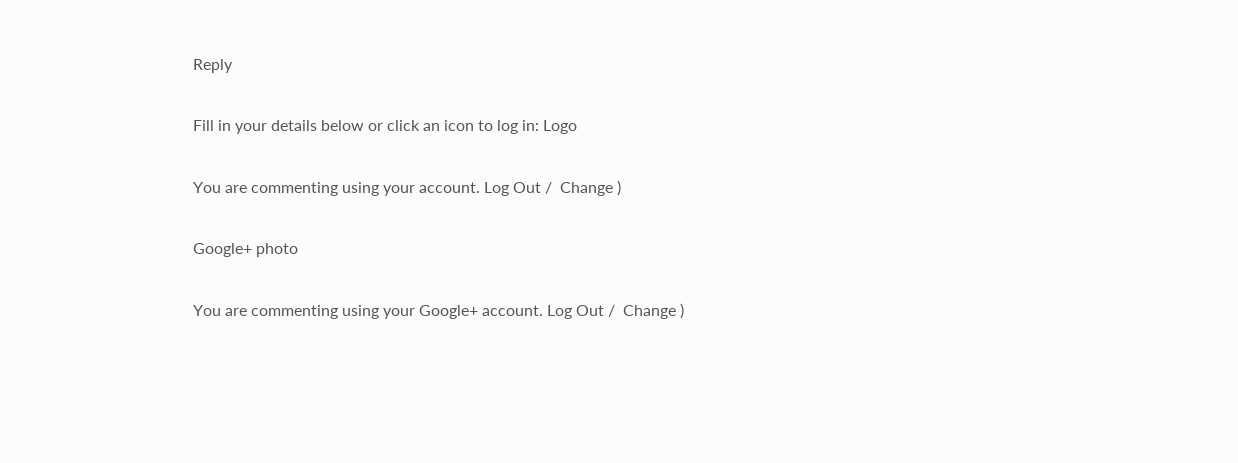Reply

Fill in your details below or click an icon to log in: Logo

You are commenting using your account. Log Out /  Change )

Google+ photo

You are commenting using your Google+ account. Log Out /  Change )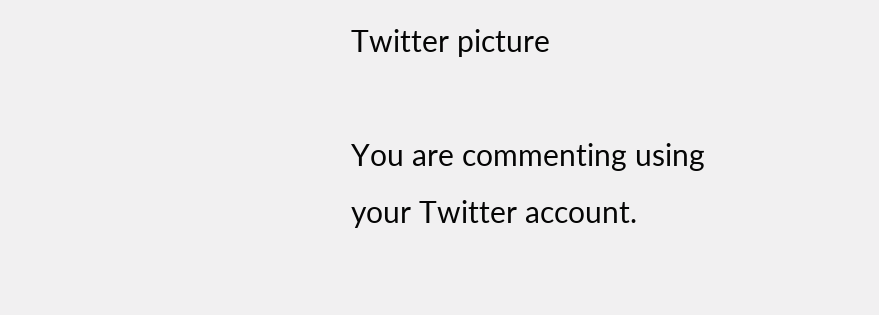Twitter picture

You are commenting using your Twitter account.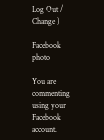Log Out /  Change )

Facebook photo

You are commenting using your Facebook account.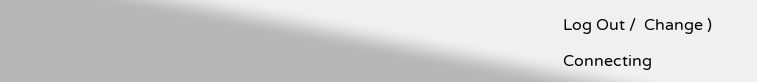Log Out /  Change )

Connecting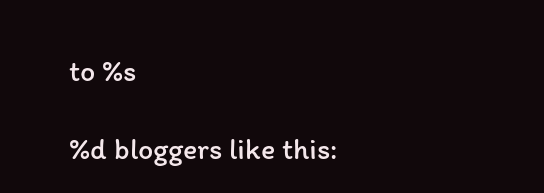to %s

%d bloggers like this: